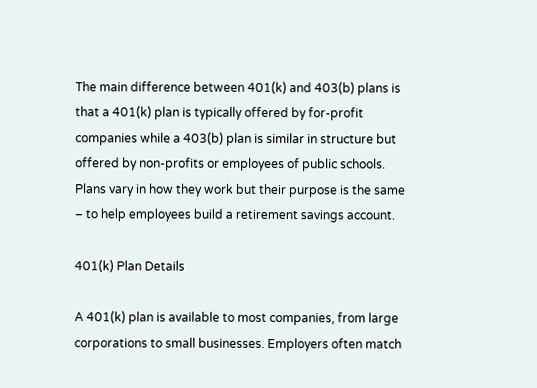The main difference between 401(k) and 403(b) plans is that a 401(k) plan is typically offered by for-profit companies while a 403(b) plan is similar in structure but offered by non-profits or employees of public schools. Plans vary in how they work but their purpose is the same – to help employees build a retirement savings account.

401(k) Plan Details

A 401(k) plan is available to most companies, from large corporations to small businesses. Employers often match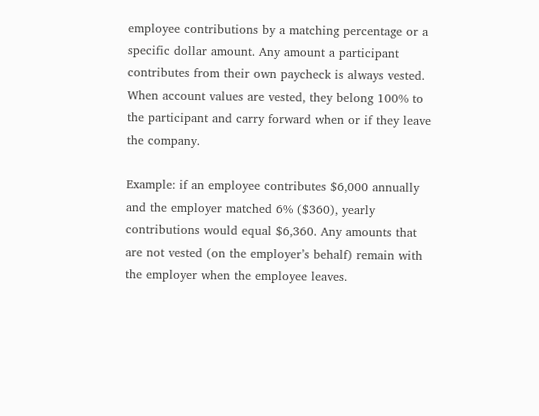employee contributions by a matching percentage or a specific dollar amount. Any amount a participant contributes from their own paycheck is always vested. When account values are vested, they belong 100% to the participant and carry forward when or if they leave the company.

Example: if an employee contributes $6,000 annually and the employer matched 6% ($360), yearly contributions would equal $6,360. Any amounts that are not vested (on the employer’s behalf) remain with the employer when the employee leaves.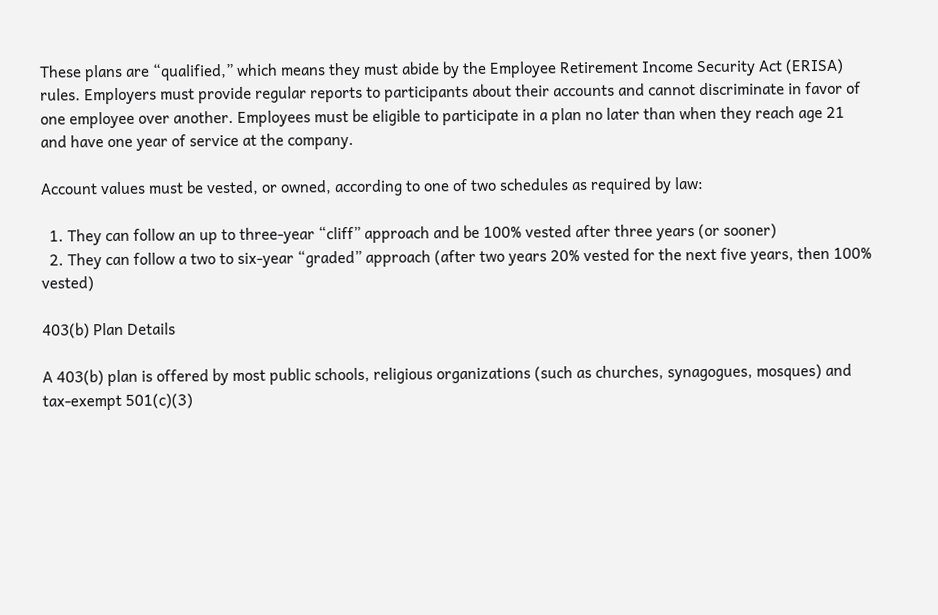These plans are “qualified,” which means they must abide by the Employee Retirement Income Security Act (ERISA) rules. Employers must provide regular reports to participants about their accounts and cannot discriminate in favor of one employee over another. Employees must be eligible to participate in a plan no later than when they reach age 21 and have one year of service at the company.

Account values must be vested, or owned, according to one of two schedules as required by law:

  1. They can follow an up to three-year “cliff” approach and be 100% vested after three years (or sooner)
  2. They can follow a two to six-year “graded” approach (after two years 20% vested for the next five years, then 100% vested)

403(b) Plan Details

A 403(b) plan is offered by most public schools, religious organizations (such as churches, synagogues, mosques) and tax-exempt 501(c)(3)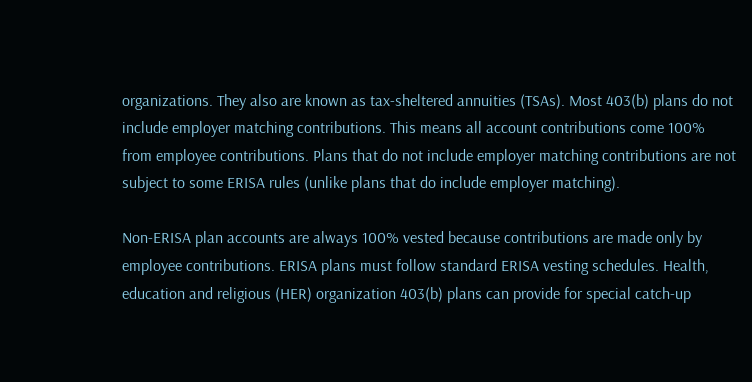organizations. They also are known as tax-sheltered annuities (TSAs). Most 403(b) plans do not include employer matching contributions. This means all account contributions come 100% from employee contributions. Plans that do not include employer matching contributions are not subject to some ERISA rules (unlike plans that do include employer matching).

Non-ERISA plan accounts are always 100% vested because contributions are made only by employee contributions. ERISA plans must follow standard ERISA vesting schedules. Health, education and religious (HER) organization 403(b) plans can provide for special catch-up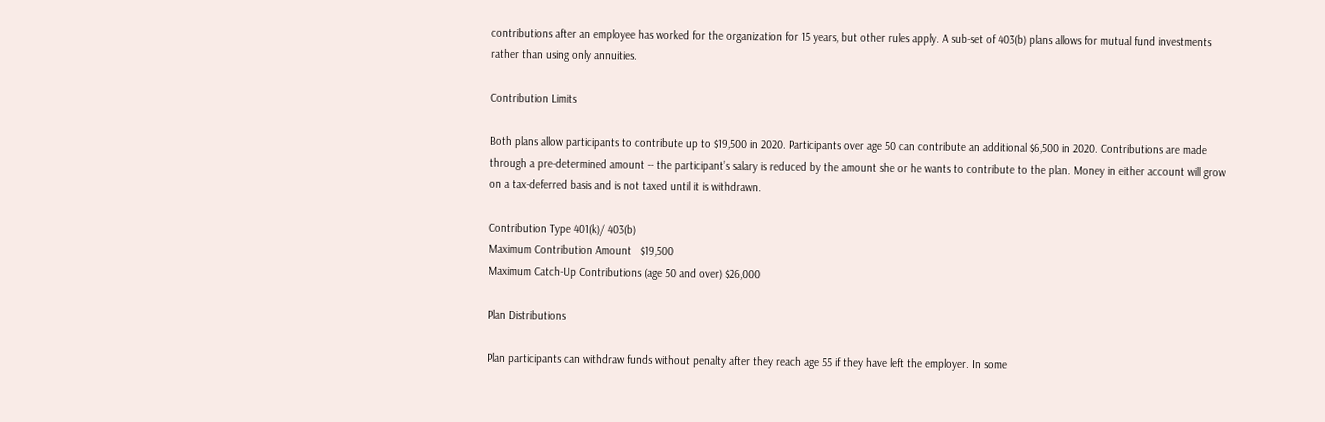contributions after an employee has worked for the organization for 15 years, but other rules apply. A sub-set of 403(b) plans allows for mutual fund investments rather than using only annuities.

Contribution Limits

Both plans allow participants to contribute up to $19,500 in 2020. Participants over age 50 can contribute an additional $6,500 in 2020. Contributions are made through a pre-determined amount -- the participant’s salary is reduced by the amount she or he wants to contribute to the plan. Money in either account will grow on a tax-deferred basis and is not taxed until it is withdrawn.

Contribution Type 401(k)/ 403(b)
Maximum Contribution Amount   $19,500
Maximum Catch-Up Contributions (age 50 and over) $26,000

Plan Distributions

Plan participants can withdraw funds without penalty after they reach age 55 if they have left the employer. In some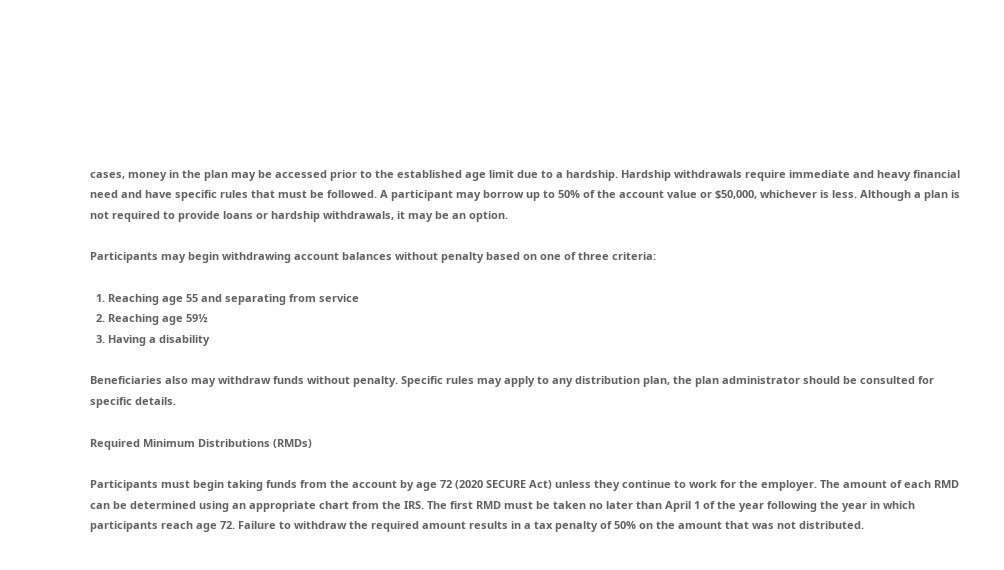cases, money in the plan may be accessed prior to the established age limit due to a hardship. Hardship withdrawals require immediate and heavy financial need and have specific rules that must be followed. A participant may borrow up to 50% of the account value or $50,000, whichever is less. Although a plan is not required to provide loans or hardship withdrawals, it may be an option.

Participants may begin withdrawing account balances without penalty based on one of three criteria:

  1. Reaching age 55 and separating from service
  2. Reaching age 59½
  3. Having a disability

Beneficiaries also may withdraw funds without penalty. Specific rules may apply to any distribution plan, the plan administrator should be consulted for specific details.

Required Minimum Distributions (RMDs)

Participants must begin taking funds from the account by age 72 (2020 SECURE Act) unless they continue to work for the employer. The amount of each RMD can be determined using an appropriate chart from the IRS. The first RMD must be taken no later than April 1 of the year following the year in which participants reach age 72. Failure to withdraw the required amount results in a tax penalty of 50% on the amount that was not distributed.